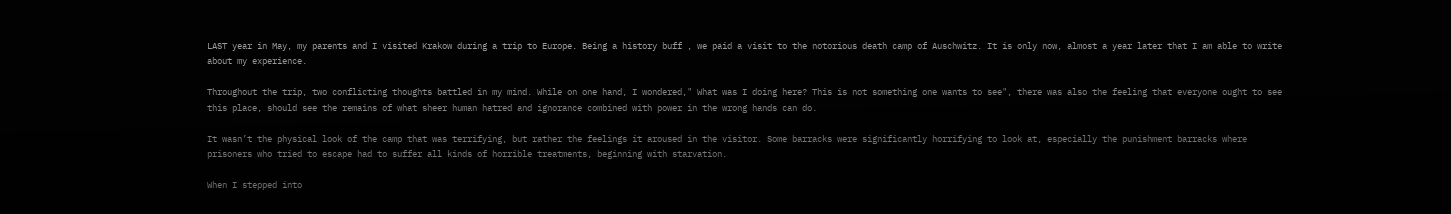LAST year in May, my parents and I visited Krakow during a trip to Europe. Being a history buff , we paid a visit to the notorious death camp of Auschwitz. It is only now, almost a year later that I am able to write about my experience.

Throughout the trip, two conflicting thoughts battled in my mind. While on one hand, I wondered," What was I doing here? This is not something one wants to see", there was also the feeling that everyone ought to see this place, should see the remains of what sheer human hatred and ignorance combined with power in the wrong hands can do.

It wasn’t the physical look of the camp that was terrifying, but rather the feelings it aroused in the visitor. Some barracks were significantly horrifying to look at, especially the punishment barracks where prisoners who tried to escape had to suffer all kinds of horrible treatments, beginning with starvation.

When I stepped into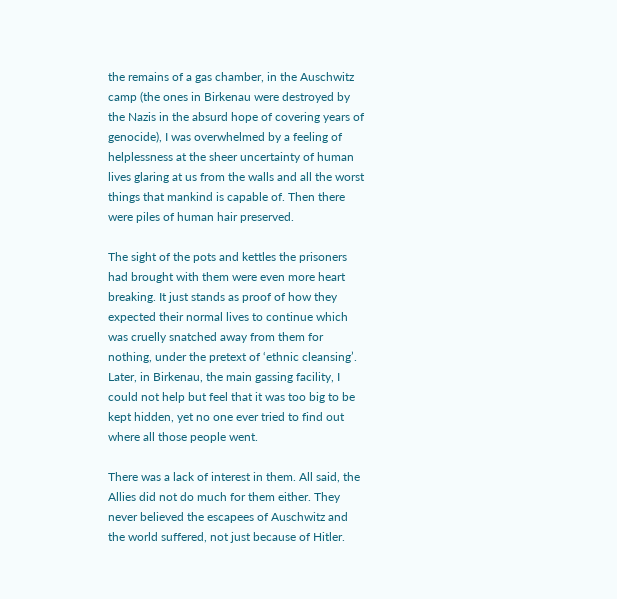the remains of a gas chamber, in the Auschwitz camp (the ones in Birkenau were destroyed by the Nazis in the absurd hope of covering years of genocide), I was overwhelmed by a feeling of helplessness at the sheer uncertainty of human lives glaring at us from the walls and all the worst things that mankind is capable of. Then there were piles of human hair preserved.

The sight of the pots and kettles the prisoners had brought with them were even more heart breaking. It just stands as proof of how they expected their normal lives to continue which was cruelly snatched away from them for nothing, under the pretext of ‘ethnic cleansing’. Later, in Birkenau, the main gassing facility, I could not help but feel that it was too big to be kept hidden, yet no one ever tried to find out where all those people went.

There was a lack of interest in them. All said, the Allies did not do much for them either. They never believed the escapees of Auschwitz and the world suffered, not just because of Hitler.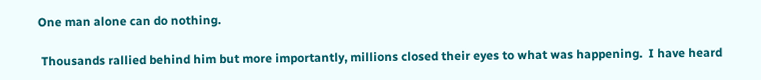One man alone can do nothing.

 Thousands rallied behind him but more importantly, millions closed their eyes to what was happening.  I have heard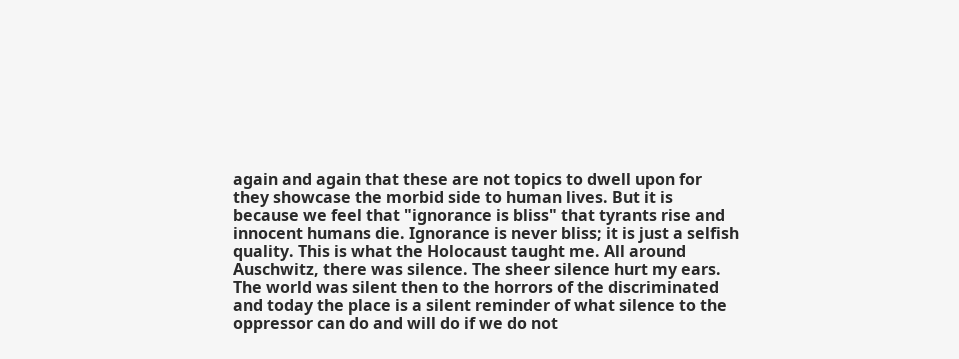again and again that these are not topics to dwell upon for they showcase the morbid side to human lives. But it is because we feel that "ignorance is bliss" that tyrants rise and innocent humans die. Ignorance is never bliss; it is just a selfish quality. This is what the Holocaust taught me. All around Auschwitz, there was silence. The sheer silence hurt my ears. The world was silent then to the horrors of the discriminated and today the place is a silent reminder of what silence to the oppressor can do and will do if we do not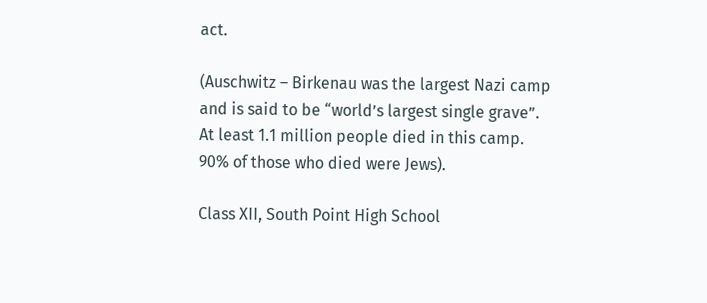act.

(Auschwitz – Birkenau was the largest Nazi camp and is said to be “world’s largest single grave”. At least 1.1 million people died in this camp. 90% of those who died were Jews).

Class XII, South Point High School